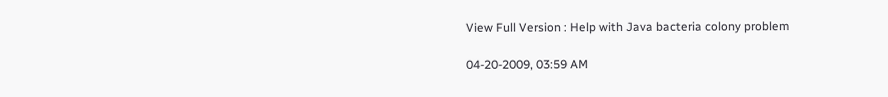View Full Version : Help with Java bacteria colony problem

04-20-2009, 03:59 AM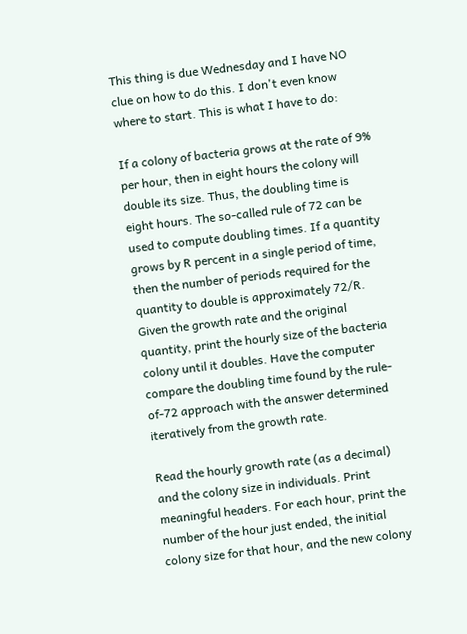This thing is due Wednesday and I have NO clue on how to do this. I don't even know where to start. This is what I have to do:

If a colony of bacteria grows at the rate of 9% per hour, then in eight hours the colony will double its size. Thus, the doubling time is eight hours. The so-called rule of 72 can be used to compute doubling times. If a quantity grows by R percent in a single period of time, then the number of periods required for the quantity to double is approximately 72/R. Given the growth rate and the original quantity, print the hourly size of the bacteria colony until it doubles. Have the computer compare the doubling time found by the rule-of-72 approach with the answer determined iteratively from the growth rate.

Read the hourly growth rate (as a decimal) and the colony size in individuals. Print meaningful headers. For each hour, print the number of the hour just ended, the initial colony size for that hour, and the new colony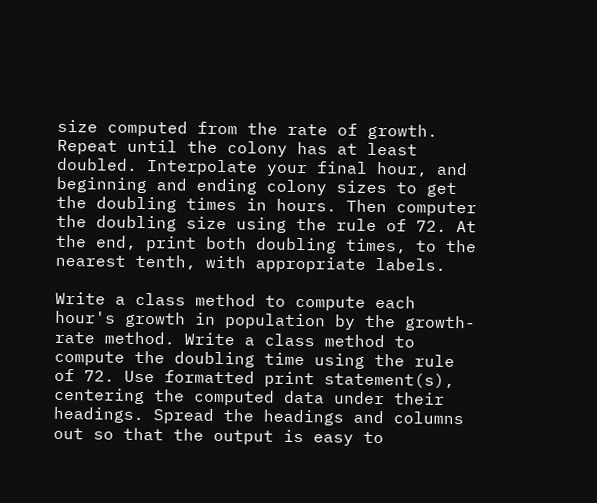size computed from the rate of growth. Repeat until the colony has at least doubled. Interpolate your final hour, and beginning and ending colony sizes to get the doubling times in hours. Then computer the doubling size using the rule of 72. At the end, print both doubling times, to the nearest tenth, with appropriate labels.

Write a class method to compute each hour's growth in population by the growth-rate method. Write a class method to compute the doubling time using the rule of 72. Use formatted print statement(s), centering the computed data under their headings. Spread the headings and columns out so that the output is easy to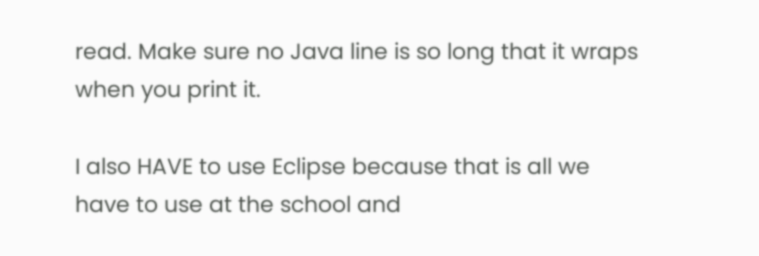read. Make sure no Java line is so long that it wraps when you print it.

I also HAVE to use Eclipse because that is all we have to use at the school and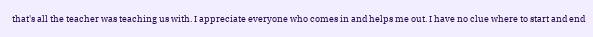that's all the teacher was teaching us with. I appreciate everyone who comes in and helps me out. I have no clue where to start and end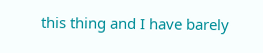this thing and I have barely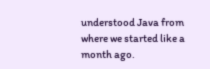understood Java from where we started like a month ago.